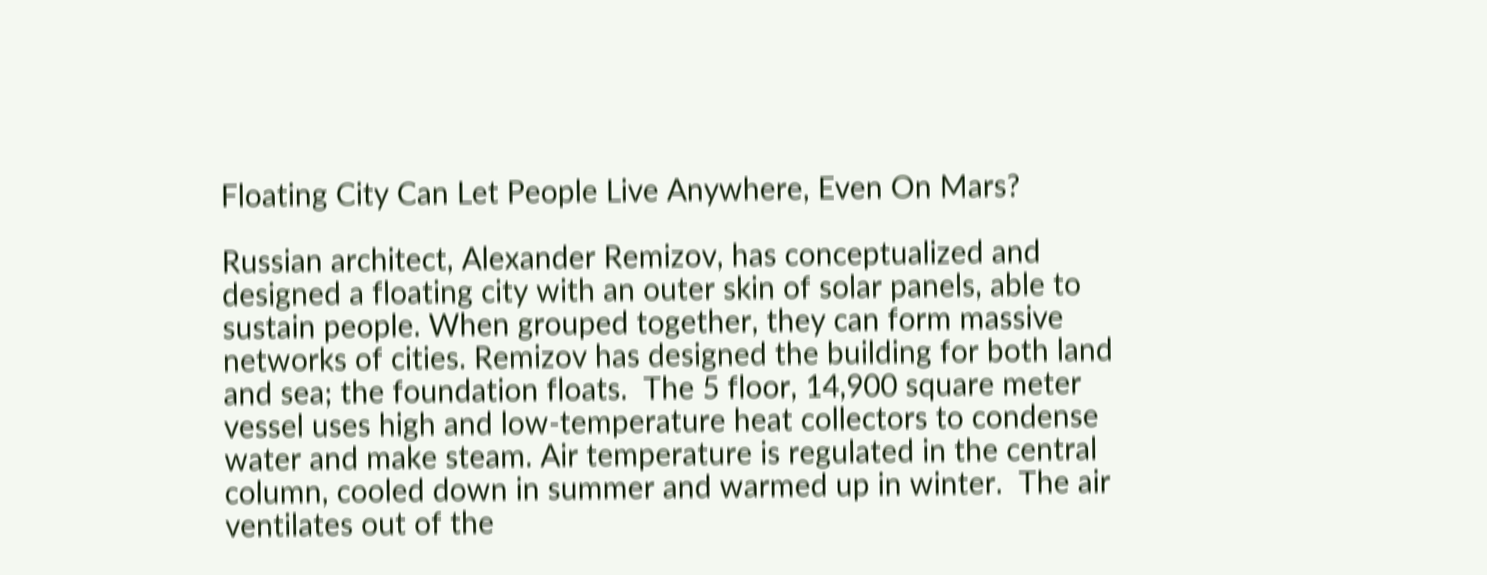Floating City Can Let People Live Anywhere, Even On Mars?

Russian architect, Alexander Remizov, has conceptualized and designed a floating city with an outer skin of solar panels, able to sustain people. When grouped together, they can form massive networks of cities. Remizov has designed the building for both land and sea; the foundation floats.  The 5 floor, 14,900 square meter vessel uses high and low-temperature heat collectors to condense water and make steam. Air temperature is regulated in the central column, cooled down in summer and warmed up in winter.  The air ventilates out of the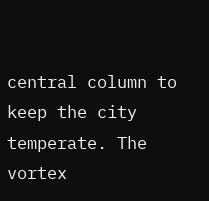central column to keep the city temperate. The vortex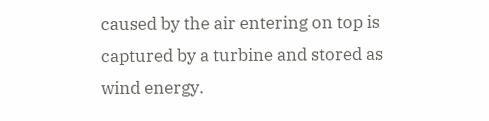caused by the air entering on top is captured by a turbine and stored as wind energy.